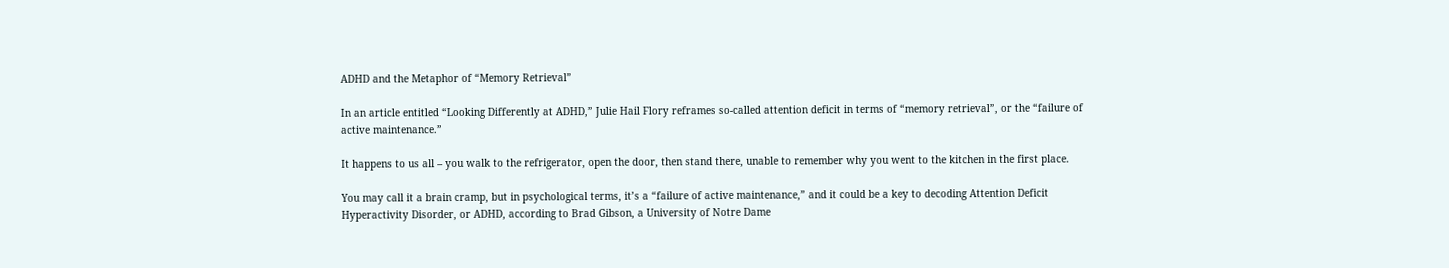ADHD and the Metaphor of “Memory Retrieval”

In an article entitled “Looking Differently at ADHD,” Julie Hail Flory reframes so-called attention deficit in terms of “memory retrieval”, or the “failure of active maintenance.”

It happens to us all – you walk to the refrigerator, open the door, then stand there, unable to remember why you went to the kitchen in the first place.

You may call it a brain cramp, but in psychological terms, it’s a “failure of active maintenance,” and it could be a key to decoding Attention Deficit Hyperactivity Disorder, or ADHD, according to Brad Gibson, a University of Notre Dame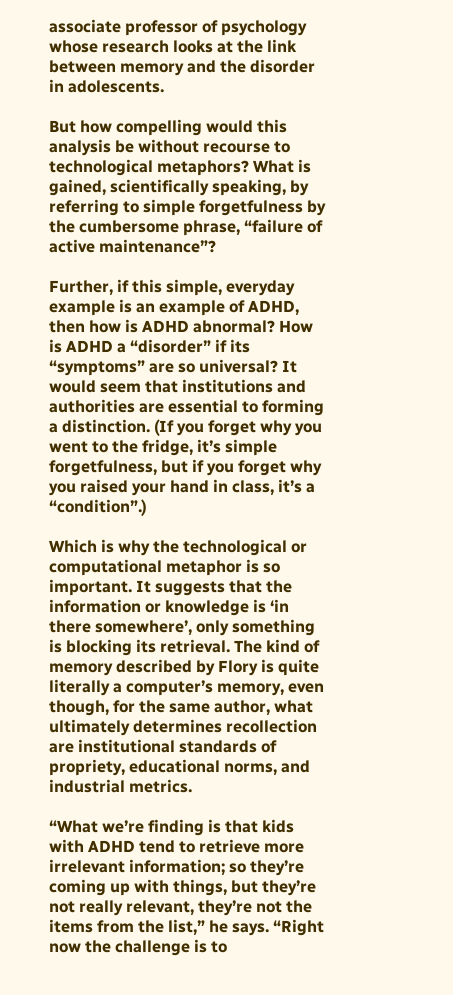associate professor of psychology whose research looks at the link between memory and the disorder in adolescents.

But how compelling would this analysis be without recourse to technological metaphors? What is gained, scientifically speaking, by referring to simple forgetfulness by the cumbersome phrase, “failure of active maintenance”?

Further, if this simple, everyday example is an example of ADHD, then how is ADHD abnormal? How is ADHD a “disorder” if its “symptoms” are so universal? It would seem that institutions and authorities are essential to forming a distinction. (If you forget why you went to the fridge, it’s simple forgetfulness, but if you forget why you raised your hand in class, it’s a “condition”.)

Which is why the technological or computational metaphor is so important. It suggests that the information or knowledge is ‘in there somewhere’, only something is blocking its retrieval. The kind of memory described by Flory is quite literally a computer’s memory, even though, for the same author, what ultimately determines recollection are institutional standards of propriety, educational norms, and industrial metrics.

“What we’re finding is that kids with ADHD tend to retrieve more irrelevant information; so they’re coming up with things, but they’re not really relevant, they’re not the items from the list,” he says. “Right now the challenge is to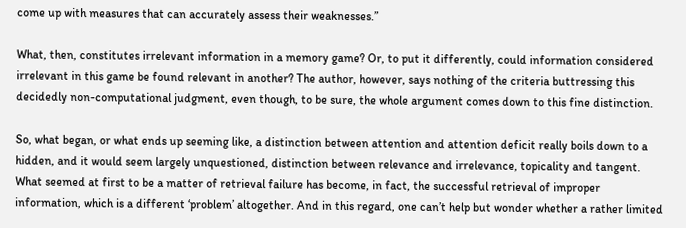come up with measures that can accurately assess their weaknesses.”

What, then, constitutes irrelevant information in a memory game? Or, to put it differently, could information considered irrelevant in this game be found relevant in another? The author, however, says nothing of the criteria buttressing this decidedly non-computational judgment, even though, to be sure, the whole argument comes down to this fine distinction.

So, what began, or what ends up seeming like, a distinction between attention and attention deficit really boils down to a hidden, and it would seem largely unquestioned, distinction between relevance and irrelevance, topicality and tangent. What seemed at first to be a matter of retrieval failure has become, in fact, the successful retrieval of improper information, which is a different ‘problem’ altogether. And in this regard, one can’t help but wonder whether a rather limited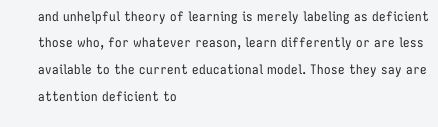and unhelpful theory of learning is merely labeling as deficient those who, for whatever reason, learn differently or are less available to the current educational model. Those they say are attention deficient to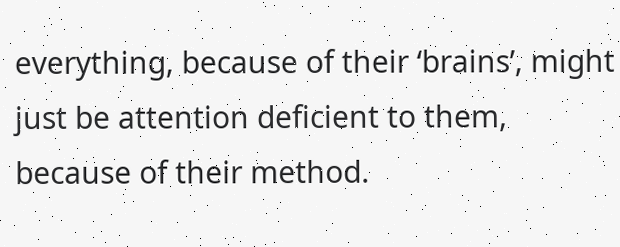everything, because of their ‘brains’, might just be attention deficient to them, because of their method.